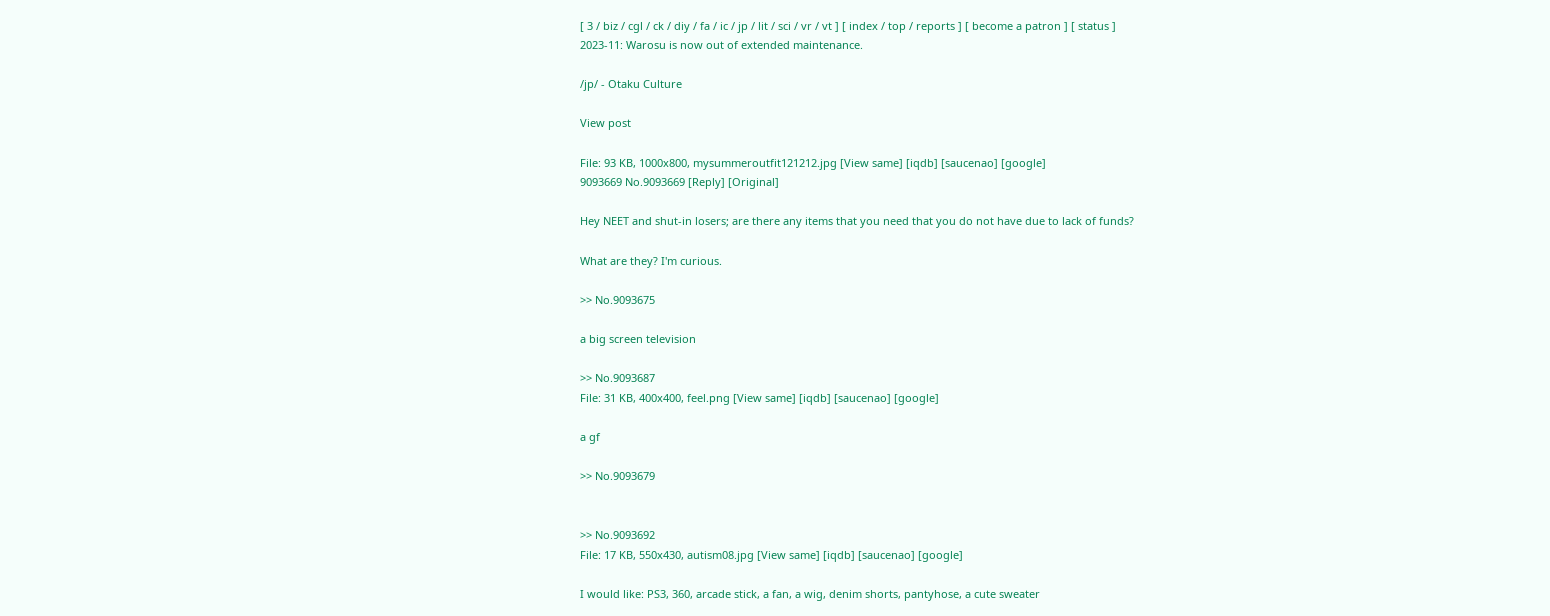[ 3 / biz / cgl / ck / diy / fa / ic / jp / lit / sci / vr / vt ] [ index / top / reports ] [ become a patron ] [ status ]
2023-11: Warosu is now out of extended maintenance.

/jp/ - Otaku Culture

View post

File: 93 KB, 1000x800, mysummeroutfit121212.jpg [View same] [iqdb] [saucenao] [google]
9093669 No.9093669 [Reply] [Original]

Hey NEET and shut-in losers; are there any items that you need that you do not have due to lack of funds?

What are they? I'm curious.

>> No.9093675

a big screen television

>> No.9093687
File: 31 KB, 400x400, feel.png [View same] [iqdb] [saucenao] [google]

a gf

>> No.9093679


>> No.9093692
File: 17 KB, 550x430, autism08.jpg [View same] [iqdb] [saucenao] [google]

I would like: PS3, 360, arcade stick, a fan, a wig, denim shorts, pantyhose, a cute sweater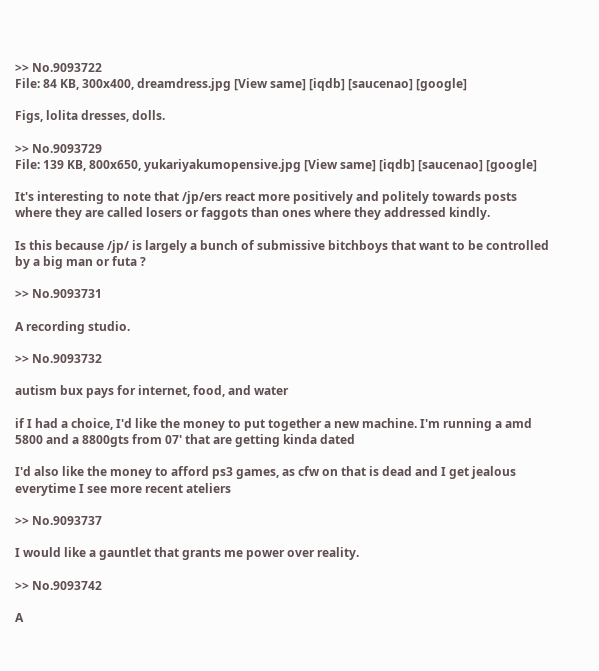>> No.9093722
File: 84 KB, 300x400, dreamdress.jpg [View same] [iqdb] [saucenao] [google]

Figs, lolita dresses, dolls.

>> No.9093729
File: 139 KB, 800x650, yukariyakumopensive.jpg [View same] [iqdb] [saucenao] [google]

It's interesting to note that /jp/ers react more positively and politely towards posts where they are called losers or faggots than ones where they addressed kindly.

Is this because /jp/ is largely a bunch of submissive bitchboys that want to be controlled by a big man or futa ?

>> No.9093731

A recording studio.

>> No.9093732

autism bux pays for internet, food, and water

if I had a choice, I'd like the money to put together a new machine. I'm running a amd 5800 and a 8800gts from 07' that are getting kinda dated

I'd also like the money to afford ps3 games, as cfw on that is dead and I get jealous everytime I see more recent ateliers

>> No.9093737

I would like a gauntlet that grants me power over reality.

>> No.9093742

A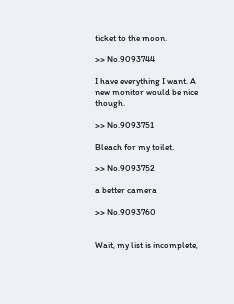ticket to the moon.

>> No.9093744

I have everything I want. A new monitor would be nice though.

>> No.9093751

Bleach for my toilet.

>> No.9093752

a better camera

>> No.9093760


Wait, my list is incomplete,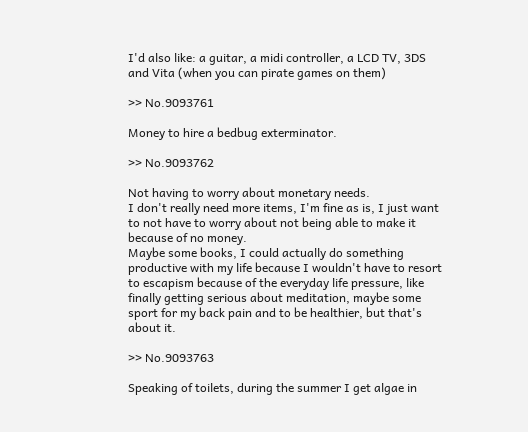I'd also like: a guitar, a midi controller, a LCD TV, 3DS and Vita (when you can pirate games on them)

>> No.9093761

Money to hire a bedbug exterminator.

>> No.9093762

Not having to worry about monetary needs.
I don't really need more items, I'm fine as is, I just want to not have to worry about not being able to make it because of no money.
Maybe some books, I could actually do something productive with my life because I wouldn't have to resort to escapism because of the everyday life pressure, like finally getting serious about meditation, maybe some sport for my back pain and to be healthier, but that's about it.

>> No.9093763

Speaking of toilets, during the summer I get algae in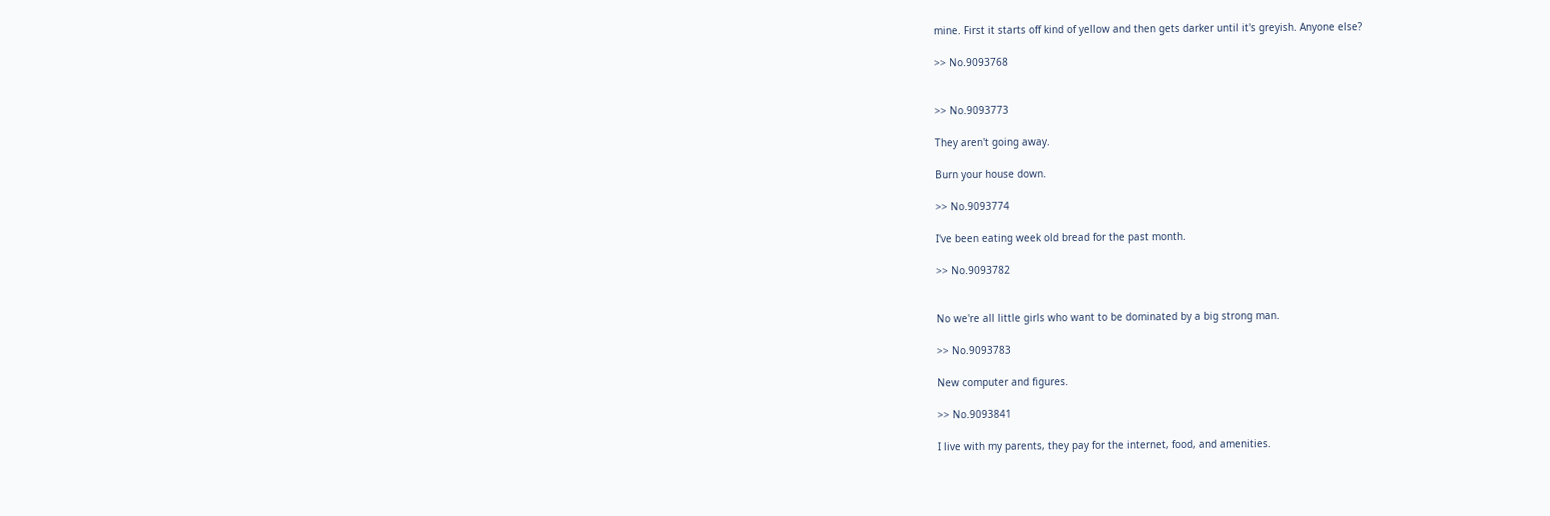mine. First it starts off kind of yellow and then gets darker until it's greyish. Anyone else?

>> No.9093768


>> No.9093773

They aren't going away.

Burn your house down.

>> No.9093774

I've been eating week old bread for the past month.

>> No.9093782


No we're all little girls who want to be dominated by a big strong man.

>> No.9093783

New computer and figures.

>> No.9093841

I live with my parents, they pay for the internet, food, and amenities.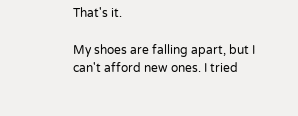That's it.

My shoes are falling apart, but I can't afford new ones. I tried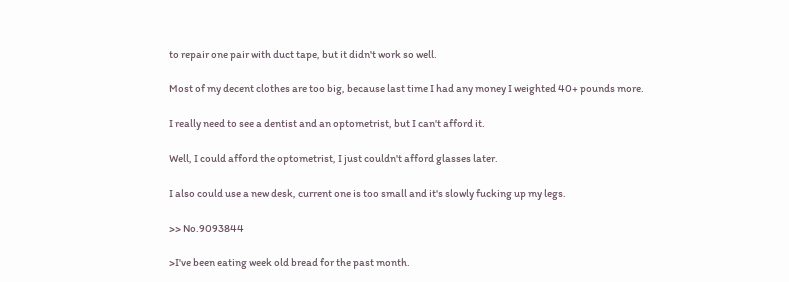to repair one pair with duct tape, but it didn't work so well.

Most of my decent clothes are too big, because last time I had any money I weighted 40+ pounds more.

I really need to see a dentist and an optometrist, but I can't afford it.

Well, I could afford the optometrist, I just couldn't afford glasses later.

I also could use a new desk, current one is too small and it's slowly fucking up my legs.

>> No.9093844

>I've been eating week old bread for the past month.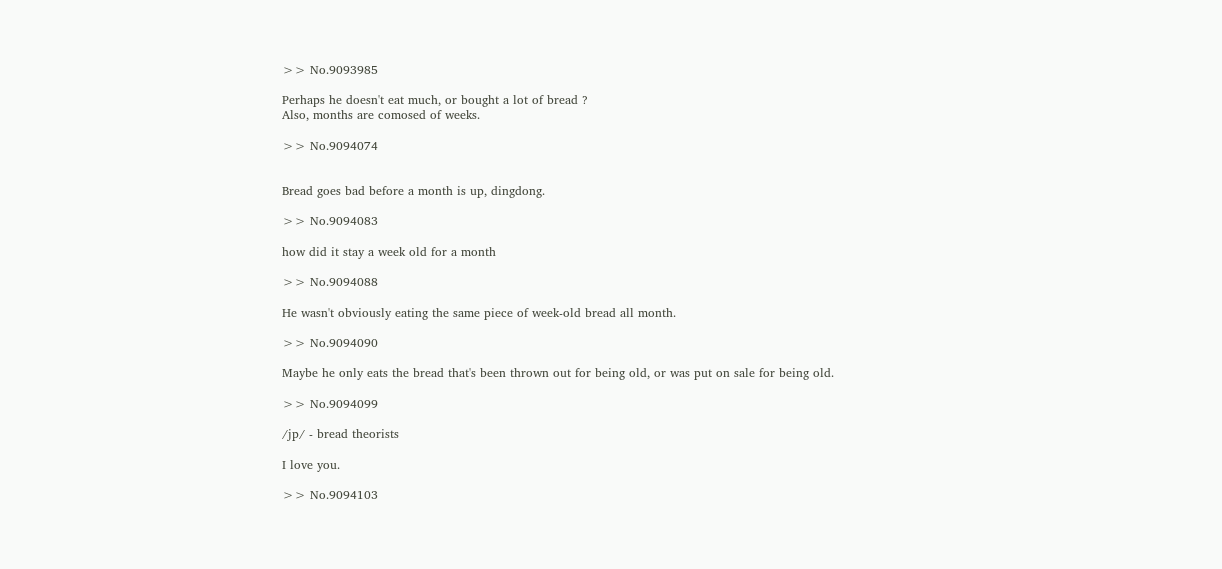>> No.9093985

Perhaps he doesn't eat much, or bought a lot of bread ?
Also, months are comosed of weeks.

>> No.9094074


Bread goes bad before a month is up, dingdong.

>> No.9094083

how did it stay a week old for a month

>> No.9094088

He wasn't obviously eating the same piece of week-old bread all month.

>> No.9094090

Maybe he only eats the bread that's been thrown out for being old, or was put on sale for being old.

>> No.9094099

/jp/ - bread theorists

I love you.

>> No.9094103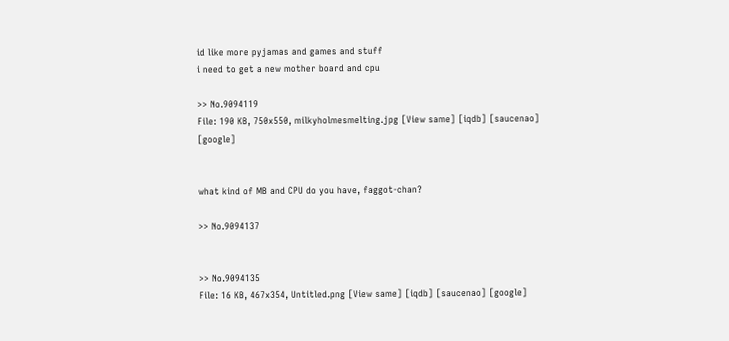id like more pyjamas and games and stuff
i need to get a new mother board and cpu

>> No.9094119
File: 190 KB, 750x550, milkyholmesmelting.jpg [View same] [iqdb] [saucenao] [google]


what kind of MB and CPU do you have, faggot-chan?

>> No.9094137


>> No.9094135
File: 16 KB, 467x354, Untitled.png [View same] [iqdb] [saucenao] [google]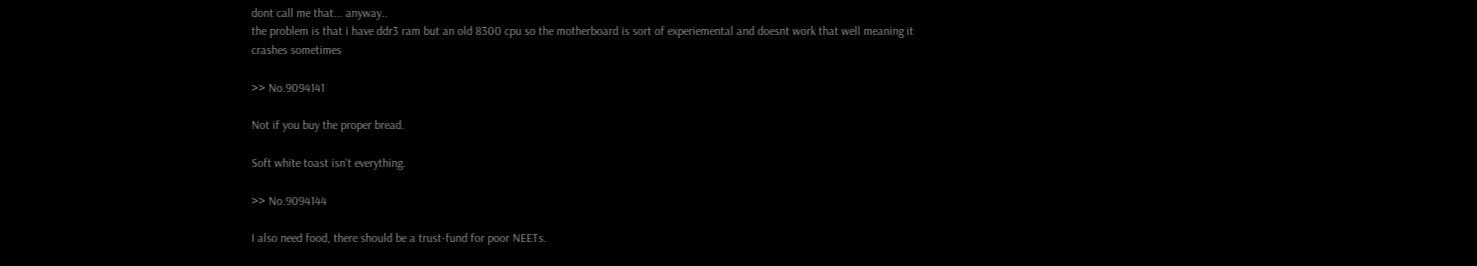dont call me that... anyway..
the problem is that i have ddr3 ram but an old 8300 cpu so the motherboard is sort of experiemental and doesnt work that well meaning it crashes sometimes

>> No.9094141

Not if you buy the proper bread.

Soft white toast isn't everything.

>> No.9094144

I also need food, there should be a trust-fund for poor NEETs.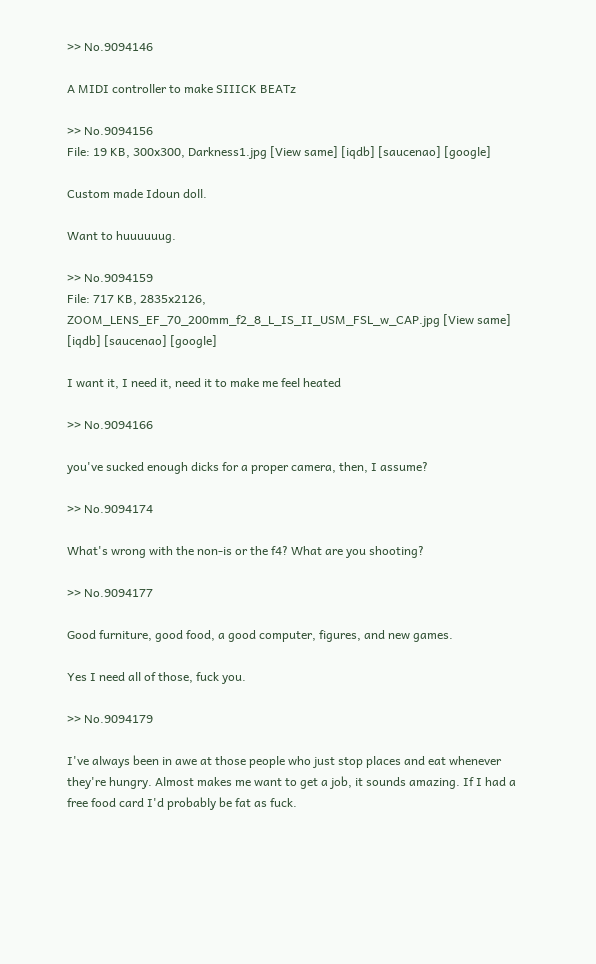>> No.9094146

A MIDI controller to make SIIICK BEATz

>> No.9094156
File: 19 KB, 300x300, Darkness1.jpg [View same] [iqdb] [saucenao] [google]

Custom made Idoun doll.

Want to huuuuuug.

>> No.9094159
File: 717 KB, 2835x2126, ZOOM_LENS_EF_70_200mm_f2_8_L_IS_II_USM_FSL_w_CAP.jpg [View same] [iqdb] [saucenao] [google]

I want it, I need it, need it to make me feel heated

>> No.9094166

you've sucked enough dicks for a proper camera, then, I assume?

>> No.9094174

What's wrong with the non-is or the f4? What are you shooting?

>> No.9094177

Good furniture, good food, a good computer, figures, and new games.

Yes I need all of those, fuck you.

>> No.9094179

I've always been in awe at those people who just stop places and eat whenever they're hungry. Almost makes me want to get a job, it sounds amazing. If I had a free food card I'd probably be fat as fuck.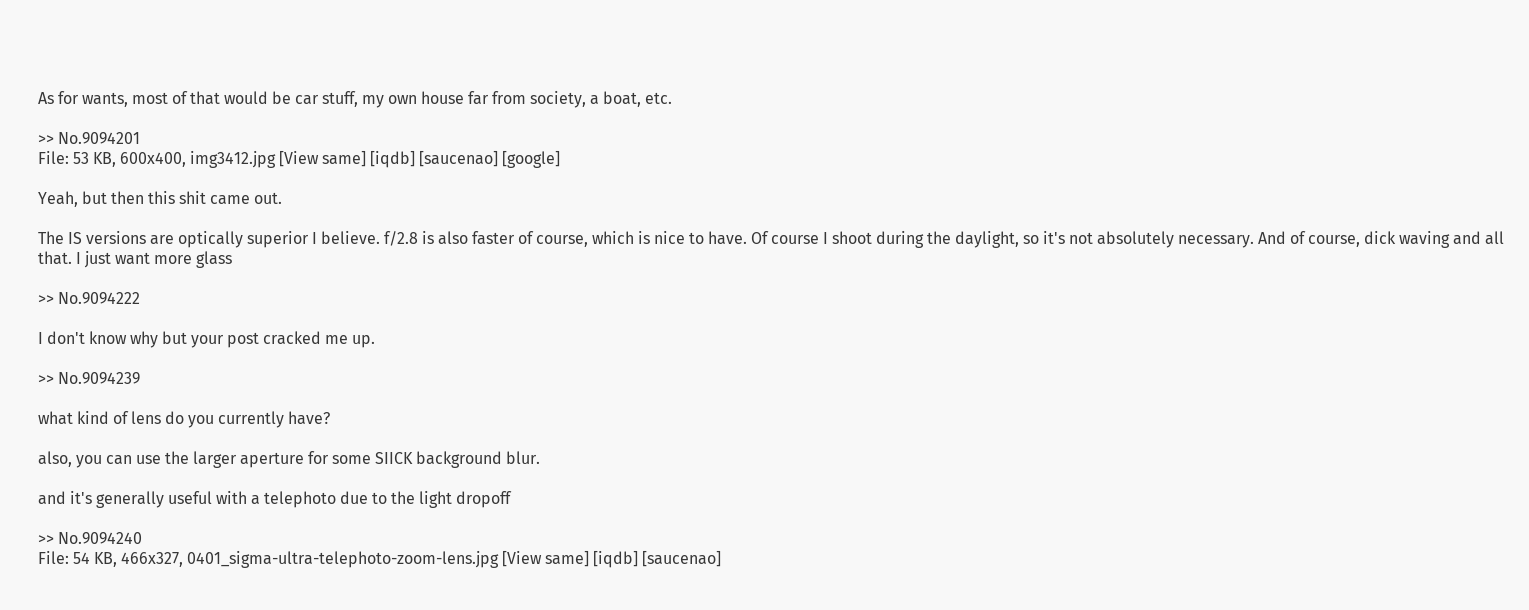As for wants, most of that would be car stuff, my own house far from society, a boat, etc.

>> No.9094201
File: 53 KB, 600x400, img3412.jpg [View same] [iqdb] [saucenao] [google]

Yeah, but then this shit came out.

The IS versions are optically superior I believe. f/2.8 is also faster of course, which is nice to have. Of course I shoot during the daylight, so it's not absolutely necessary. And of course, dick waving and all that. I just want more glass

>> No.9094222

I don't know why but your post cracked me up.

>> No.9094239

what kind of lens do you currently have?

also, you can use the larger aperture for some SIICK background blur.

and it's generally useful with a telephoto due to the light dropoff

>> No.9094240
File: 54 KB, 466x327, 0401_sigma-ultra-telephoto-zoom-lens.jpg [View same] [iqdb] [saucenao]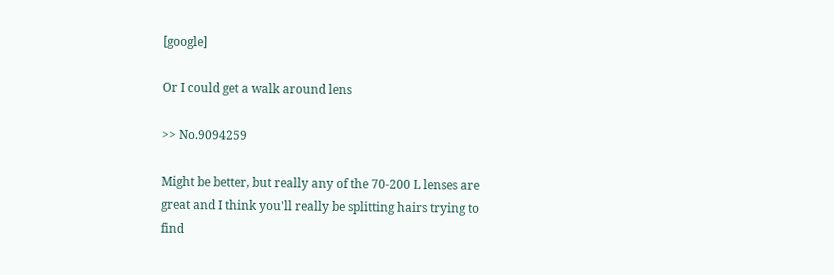[google]

Or I could get a walk around lens

>> No.9094259

Might be better, but really any of the 70-200 L lenses are great and I think you'll really be splitting hairs trying to find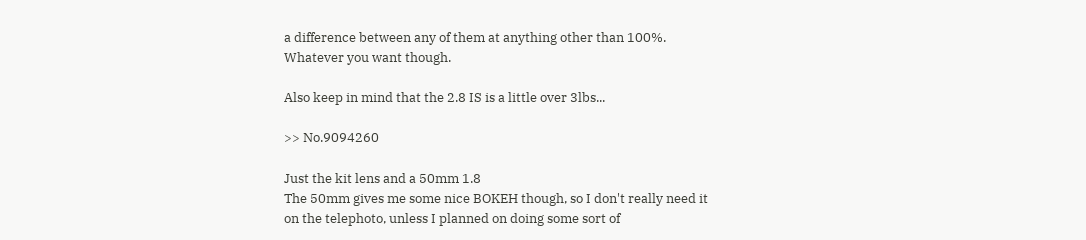a difference between any of them at anything other than 100%. Whatever you want though.

Also keep in mind that the 2.8 IS is a little over 3lbs...

>> No.9094260

Just the kit lens and a 50mm 1.8
The 50mm gives me some nice BOKEH though, so I don't really need it on the telephoto, unless I planned on doing some sort of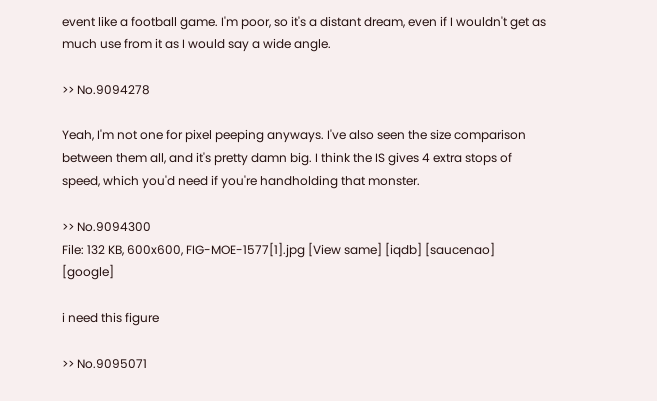event like a football game. I'm poor, so it's a distant dream, even if I wouldn't get as much use from it as I would say a wide angle.

>> No.9094278

Yeah, I'm not one for pixel peeping anyways. I've also seen the size comparison between them all, and it's pretty damn big. I think the IS gives 4 extra stops of speed, which you'd need if you're handholding that monster.

>> No.9094300
File: 132 KB, 600x600, FIG-MOE-1577[1].jpg [View same] [iqdb] [saucenao] [google]

i need this figure

>> No.9095071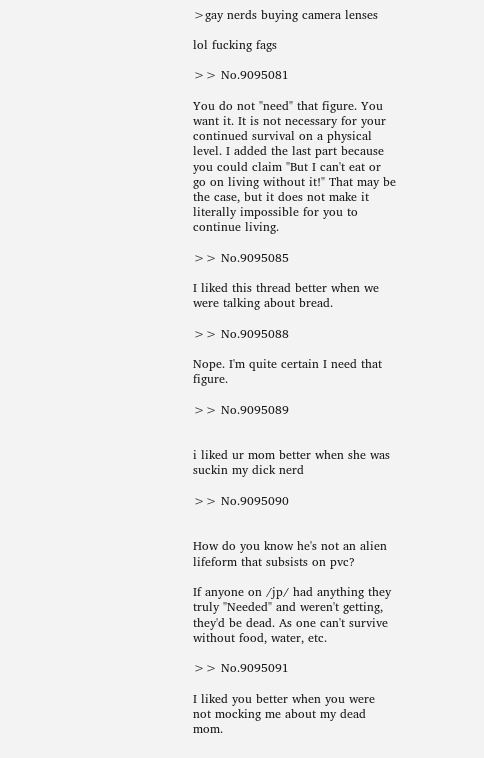>gay nerds buying camera lenses

lol fucking fags

>> No.9095081

You do not "need" that figure. You want it. It is not necessary for your continued survival on a physical level. I added the last part because you could claim "But I can't eat or go on living without it!" That may be the case, but it does not make it literally impossible for you to continue living.

>> No.9095085

I liked this thread better when we were talking about bread.

>> No.9095088

Nope. I'm quite certain I need that figure.

>> No.9095089


i liked ur mom better when she was suckin my dick nerd

>> No.9095090


How do you know he's not an alien lifeform that subsists on pvc?

If anyone on /jp/ had anything they truly "Needed" and weren't getting, they'd be dead. As one can't survive without food, water, etc.

>> No.9095091

I liked you better when you were not mocking me about my dead mom.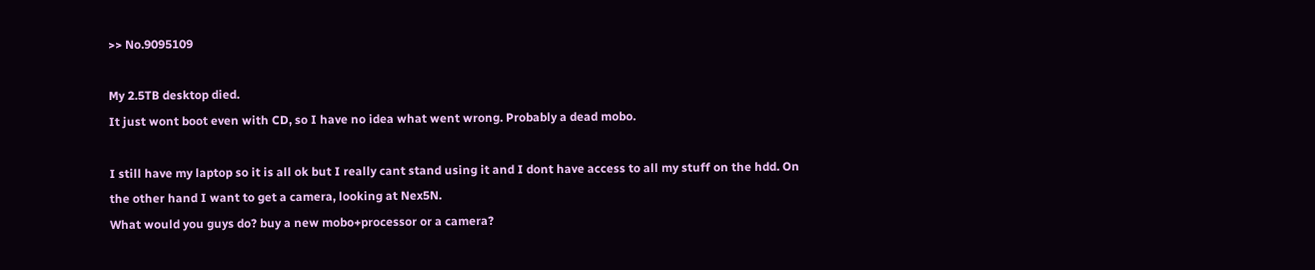>> No.9095109

My 2.5TB desktop died.
It just wont boot even with CD, so I have no idea what went wrong. Probably a dead mobo.

I still have my laptop so it is all ok but I really cant stand using it and I dont have access to all my stuff on the hdd. On the other hand I want to get a camera, looking at Nex5N.
What would you guys do? buy a new mobo+processor or a camera?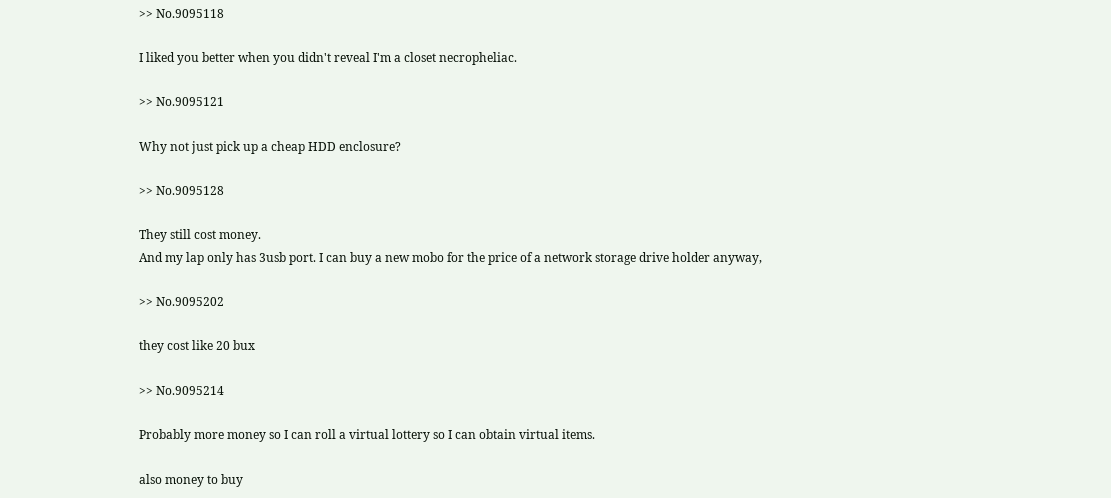>> No.9095118

I liked you better when you didn't reveal I'm a closet necropheliac.

>> No.9095121

Why not just pick up a cheap HDD enclosure?

>> No.9095128

They still cost money.
And my lap only has 3usb port. I can buy a new mobo for the price of a network storage drive holder anyway,

>> No.9095202

they cost like 20 bux

>> No.9095214

Probably more money so I can roll a virtual lottery so I can obtain virtual items.

also money to buy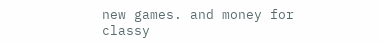new games. and money for classy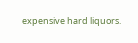expensive hard liquors.